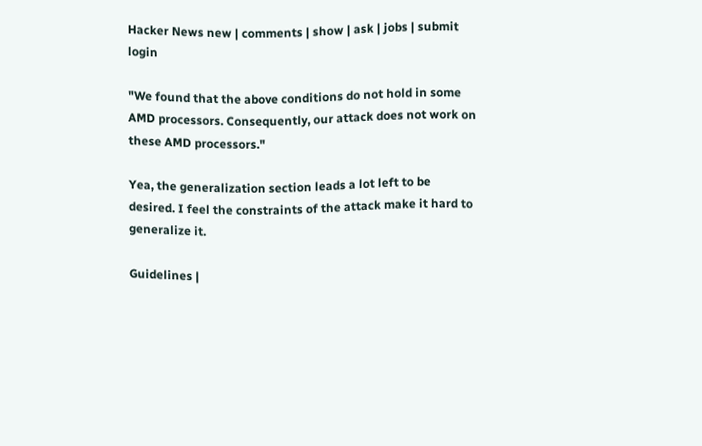Hacker News new | comments | show | ask | jobs | submit login

"We found that the above conditions do not hold in some AMD processors. Consequently, our attack does not work on these AMD processors."

Yea, the generalization section leads a lot left to be desired. I feel the constraints of the attack make it hard to generalize it.

Guidelines |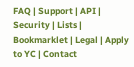FAQ | Support | API | Security | Lists | Bookmarklet | Legal | Apply to YC | Contact